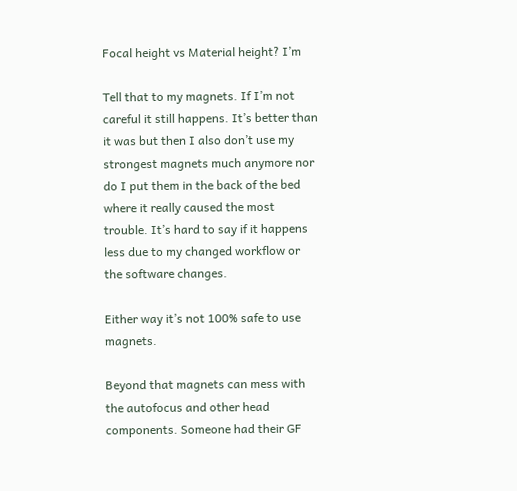Focal height vs Material height? I’m

Tell that to my magnets. If I’m not careful it still happens. It’s better than it was but then I also don’t use my strongest magnets much anymore nor do I put them in the back of the bed where it really caused the most trouble. It’s hard to say if it happens less due to my changed workflow or the software changes.

Either way it’s not 100% safe to use magnets.

Beyond that magnets can mess with the autofocus and other head components. Someone had their GF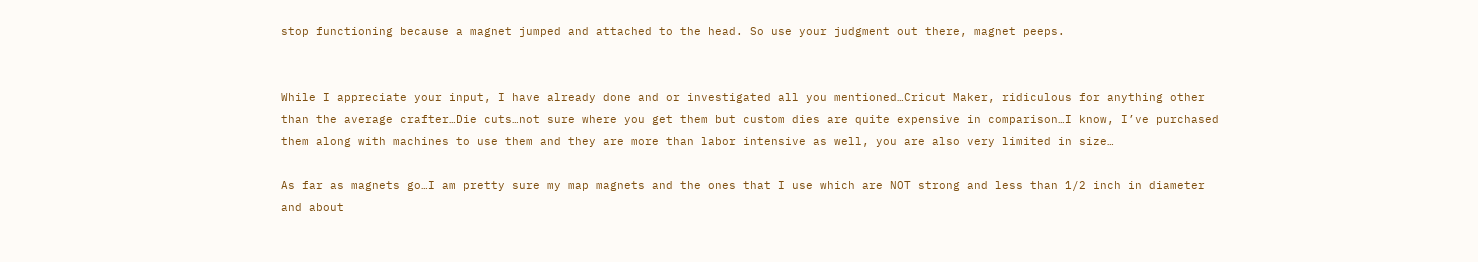stop functioning because a magnet jumped and attached to the head. So use your judgment out there, magnet peeps.


While I appreciate your input, I have already done and or investigated all you mentioned…Cricut Maker, ridiculous for anything other than the average crafter…Die cuts…not sure where you get them but custom dies are quite expensive in comparison…I know, I’ve purchased them along with machines to use them and they are more than labor intensive as well, you are also very limited in size…

As far as magnets go…I am pretty sure my map magnets and the ones that I use which are NOT strong and less than 1/2 inch in diameter and about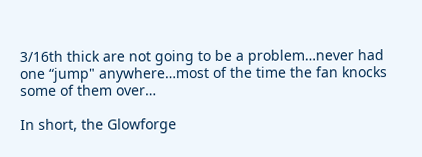3/16th thick are not going to be a problem…never had one “jump" anywhere…most of the time the fan knocks some of them over…

In short, the Glowforge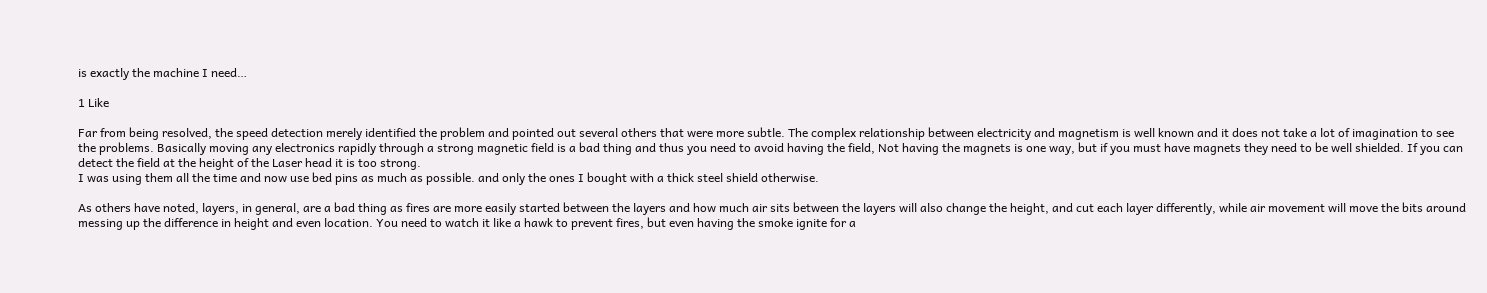is exactly the machine I need…

1 Like

Far from being resolved, the speed detection merely identified the problem and pointed out several others that were more subtle. The complex relationship between electricity and magnetism is well known and it does not take a lot of imagination to see the problems. Basically moving any electronics rapidly through a strong magnetic field is a bad thing and thus you need to avoid having the field, Not having the magnets is one way, but if you must have magnets they need to be well shielded. If you can detect the field at the height of the Laser head it is too strong.
I was using them all the time and now use bed pins as much as possible. and only the ones I bought with a thick steel shield otherwise.

As others have noted, layers, in general, are a bad thing as fires are more easily started between the layers and how much air sits between the layers will also change the height, and cut each layer differently, while air movement will move the bits around messing up the difference in height and even location. You need to watch it like a hawk to prevent fires, but even having the smoke ignite for a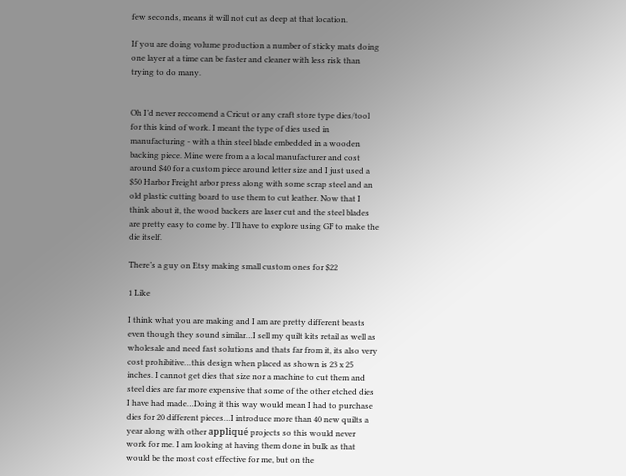few seconds, means it will not cut as deep at that location.

If you are doing volume production a number of sticky mats doing one layer at a time can be faster and cleaner with less risk than trying to do many.


Oh I’d never reccomend a Cricut or any craft store type dies/tool for this kind of work. I meant the type of dies used in manufacturing - with a thin steel blade embedded in a wooden backing piece. Mine were from a a local manufacturer and cost around $40 for a custom piece around letter size and I just used a $50 Harbor Freight arbor press along with some scrap steel and an old plastic cutting board to use them to cut leather. Now that I think about it, the wood backers are laser cut and the steel blades are pretty easy to come by. I’ll have to explore using GF to make the die itself.

There’s a guy on Etsy making small custom ones for $22

1 Like

I think what you are making and I am are pretty different beasts even though they sound similar…I sell my quilt kits retail as well as wholesale and need fast solutions and thats far from it, its also very cost prohibitive…this design when placed as shown is 23 x 25 inches. I cannot get dies that size nor a machine to cut them and steel dies are far more expensive that some of the other etched dies I have had made…Doing it this way would mean I had to purchase dies for 20 different pieces…I introduce more than 40 new quilts a year along with other appliqué projects so this would never work for me. I am looking at having them done in bulk as that would be the most cost effective for me, but on the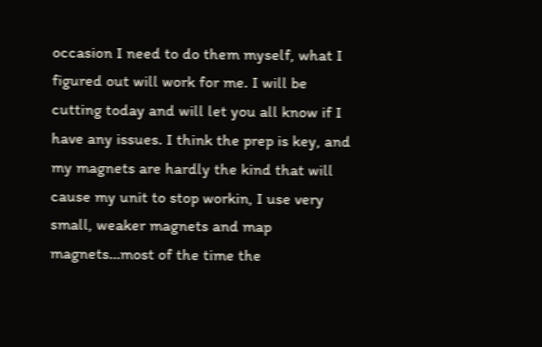occasion I need to do them myself, what I figured out will work for me. I will be cutting today and will let you all know if I have any issues. I think the prep is key, and my magnets are hardly the kind that will cause my unit to stop workin, I use very small, weaker magnets and map magnets…most of the time the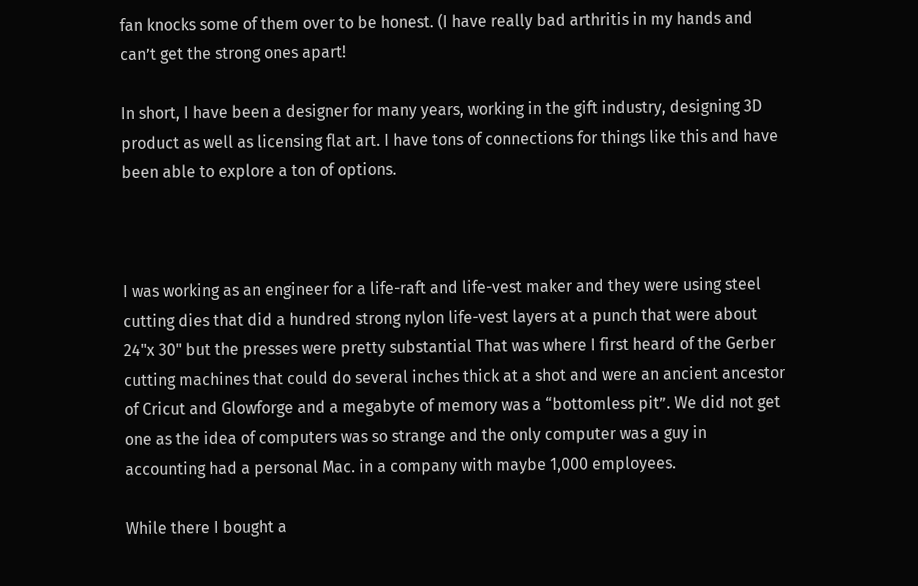fan knocks some of them over to be honest. (I have really bad arthritis in my hands and can’t get the strong ones apart!

In short, I have been a designer for many years, working in the gift industry, designing 3D product as well as licensing flat art. I have tons of connections for things like this and have been able to explore a ton of options.



I was working as an engineer for a life-raft and life-vest maker and they were using steel cutting dies that did a hundred strong nylon life-vest layers at a punch that were about 24"x 30" but the presses were pretty substantial That was where I first heard of the Gerber cutting machines that could do several inches thick at a shot and were an ancient ancestor of Cricut and Glowforge and a megabyte of memory was a “bottomless pit”. We did not get one as the idea of computers was so strange and the only computer was a guy in accounting had a personal Mac. in a company with maybe 1,000 employees.

While there I bought a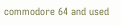commodore 64 and used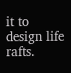it to design life rafts.